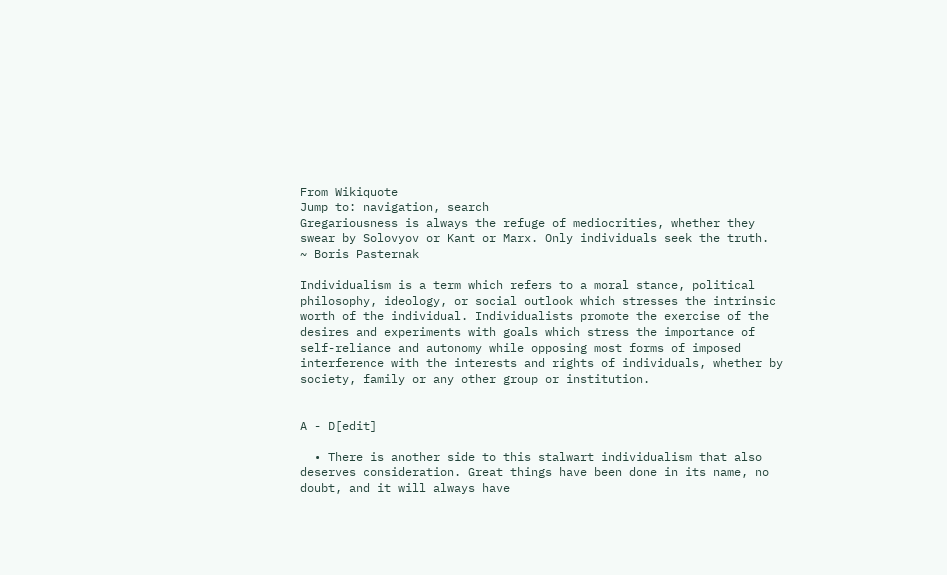From Wikiquote
Jump to: navigation, search
Gregariousness is always the refuge of mediocrities, whether they swear by Solovyov or Kant or Marx. Only individuals seek the truth.
~ Boris Pasternak

Individualism is a term which refers to a moral stance, political philosophy, ideology, or social outlook which stresses the intrinsic worth of the individual. Individualists promote the exercise of the desires and experiments with goals which stress the importance of self-reliance and autonomy while opposing most forms of imposed interference with the interests and rights of individuals, whether by society, family or any other group or institution.


A - D[edit]

  • There is another side to this stalwart individualism that also deserves consideration. Great things have been done in its name, no doubt, and it will always have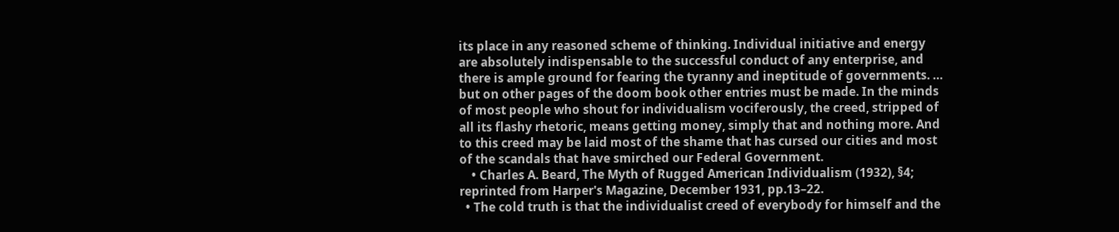its place in any reasoned scheme of thinking. Individual initiative and energy are absolutely indispensable to the successful conduct of any enterprise, and there is ample ground for fearing the tyranny and ineptitude of governments. … but on other pages of the doom book other entries must be made. In the minds of most people who shout for individualism vociferously, the creed, stripped of all its flashy rhetoric, means getting money, simply that and nothing more. And to this creed may be laid most of the shame that has cursed our cities and most of the scandals that have smirched our Federal Government.
    • Charles A. Beard, The Myth of Rugged American Individualism (1932), §4; reprinted from Harper's Magazine, December 1931, pp.13–22.
  • The cold truth is that the individualist creed of everybody for himself and the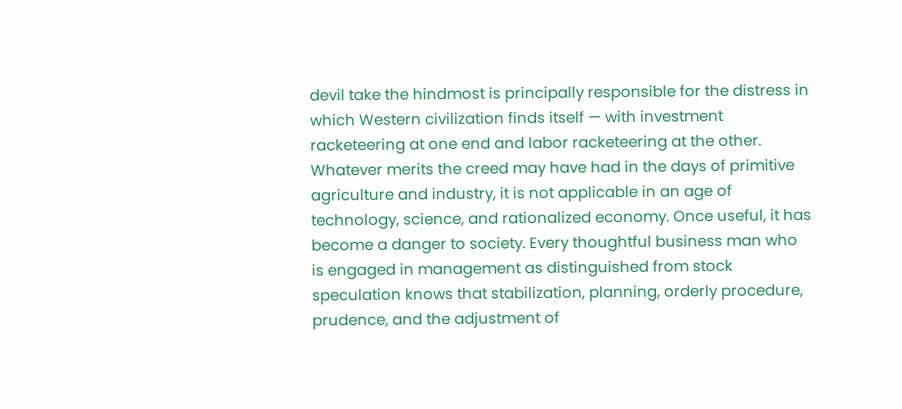devil take the hindmost is principally responsible for the distress in which Western civilization finds itself — with investment racketeering at one end and labor racketeering at the other. Whatever merits the creed may have had in the days of primitive agriculture and industry, it is not applicable in an age of technology, science, and rationalized economy. Once useful, it has become a danger to society. Every thoughtful business man who is engaged in management as distinguished from stock speculation knows that stabilization, planning, orderly procedure, prudence, and the adjustment of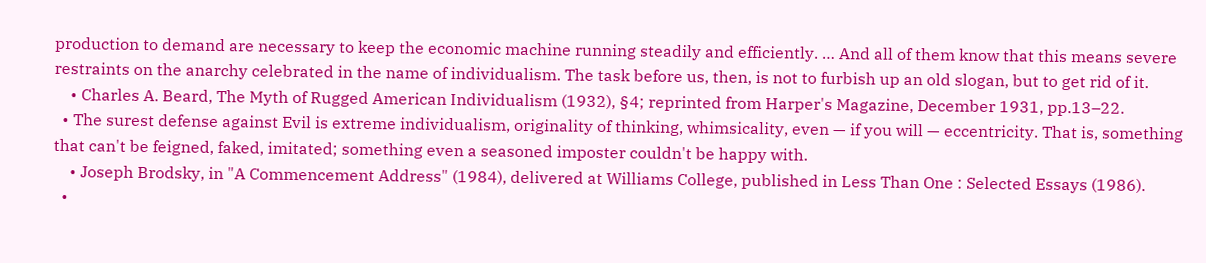production to demand are necessary to keep the economic machine running steadily and efficiently. … And all of them know that this means severe restraints on the anarchy celebrated in the name of individualism. The task before us, then, is not to furbish up an old slogan, but to get rid of it.
    • Charles A. Beard, The Myth of Rugged American Individualism (1932), §4; reprinted from Harper's Magazine, December 1931, pp.13–22.
  • The surest defense against Evil is extreme individualism, originality of thinking, whimsicality, even — if you will — eccentricity. That is, something that can't be feigned, faked, imitated; something even a seasoned imposter couldn't be happy with.
    • Joseph Brodsky, in "A Commencement Address" (1984), delivered at Williams College, published in Less Than One : Selected Essays (1986).
  •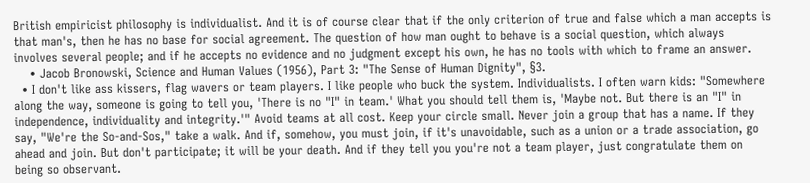British empiricist philosophy is individualist. And it is of course clear that if the only criterion of true and false which a man accepts is that man's, then he has no base for social agreement. The question of how man ought to behave is a social question, which always involves several people; and if he accepts no evidence and no judgment except his own, he has no tools with which to frame an answer.
    • Jacob Bronowski, Science and Human Values (1956), Part 3: "The Sense of Human Dignity", §3.
  • I don't like ass kissers, flag wavers or team players. I like people who buck the system. Individualists. I often warn kids: "Somewhere along the way, someone is going to tell you, 'There is no "I" in team.' What you should tell them is, 'Maybe not. But there is an "I" in independence, individuality and integrity.'" Avoid teams at all cost. Keep your circle small. Never join a group that has a name. If they say, "We're the So-and-Sos," take a walk. And if, somehow, you must join, if it's unavoidable, such as a union or a trade association, go ahead and join. But don't participate; it will be your death. And if they tell you you're not a team player, just congratulate them on being so observant.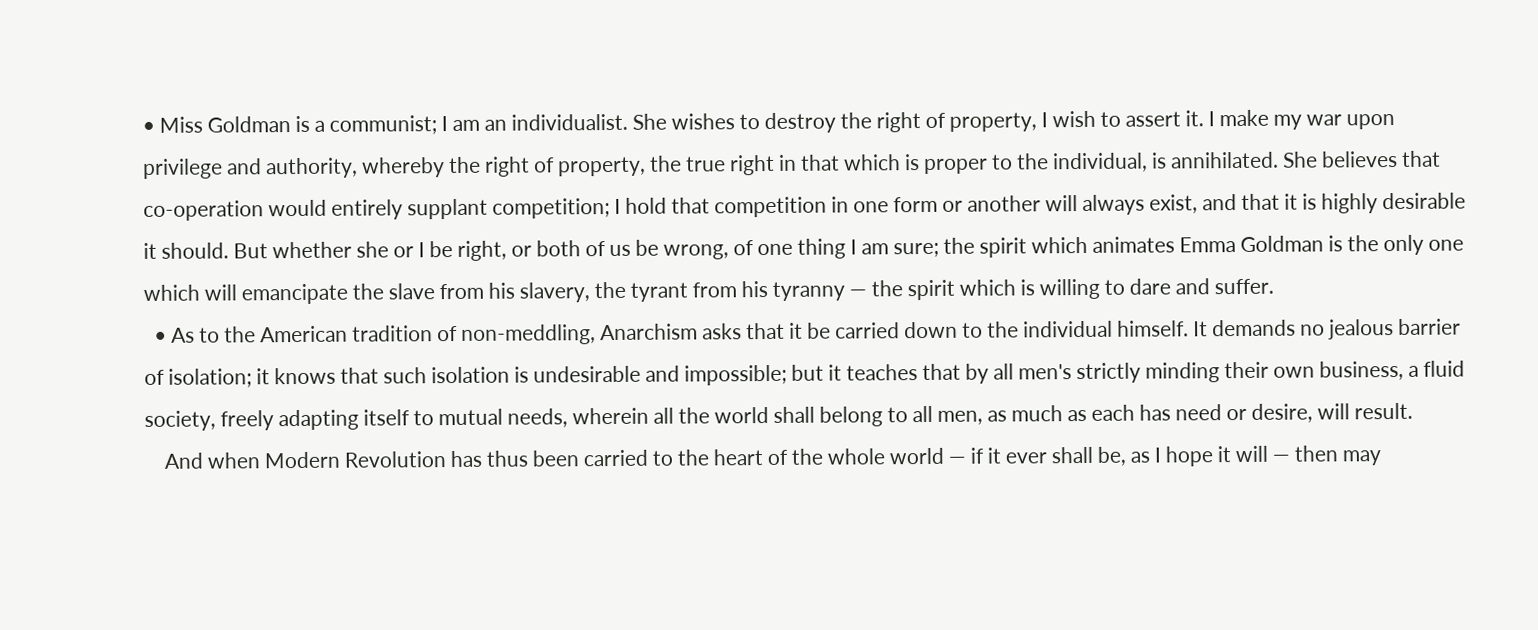• Miss Goldman is a communist; I am an individualist. She wishes to destroy the right of property, I wish to assert it. I make my war upon privilege and authority, whereby the right of property, the true right in that which is proper to the individual, is annihilated. She believes that co-operation would entirely supplant competition; I hold that competition in one form or another will always exist, and that it is highly desirable it should. But whether she or I be right, or both of us be wrong, of one thing I am sure; the spirit which animates Emma Goldman is the only one which will emancipate the slave from his slavery, the tyrant from his tyranny — the spirit which is willing to dare and suffer.
  • As to the American tradition of non-meddling, Anarchism asks that it be carried down to the individual himself. It demands no jealous barrier of isolation; it knows that such isolation is undesirable and impossible; but it teaches that by all men's strictly minding their own business, a fluid society, freely adapting itself to mutual needs, wherein all the world shall belong to all men, as much as each has need or desire, will result.
    And when Modern Revolution has thus been carried to the heart of the whole world — if it ever shall be, as I hope it will — then may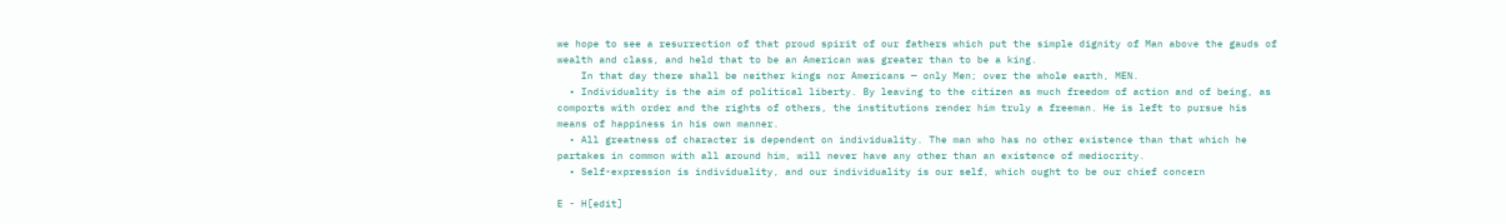we hope to see a resurrection of that proud spirit of our fathers which put the simple dignity of Man above the gauds of wealth and class, and held that to be an American was greater than to be a king.
    In that day there shall be neither kings nor Americans — only Men; over the whole earth, MEN.
  • Individuality is the aim of political liberty. By leaving to the citizen as much freedom of action and of being, as comports with order and the rights of others, the institutions render him truly a freeman. He is left to pursue his means of happiness in his own manner.
  • All greatness of character is dependent on individuality. The man who has no other existence than that which he partakes in common with all around him, will never have any other than an existence of mediocrity.
  • Self-expression is individuality, and our individuality is our self, which ought to be our chief concern

E - H[edit]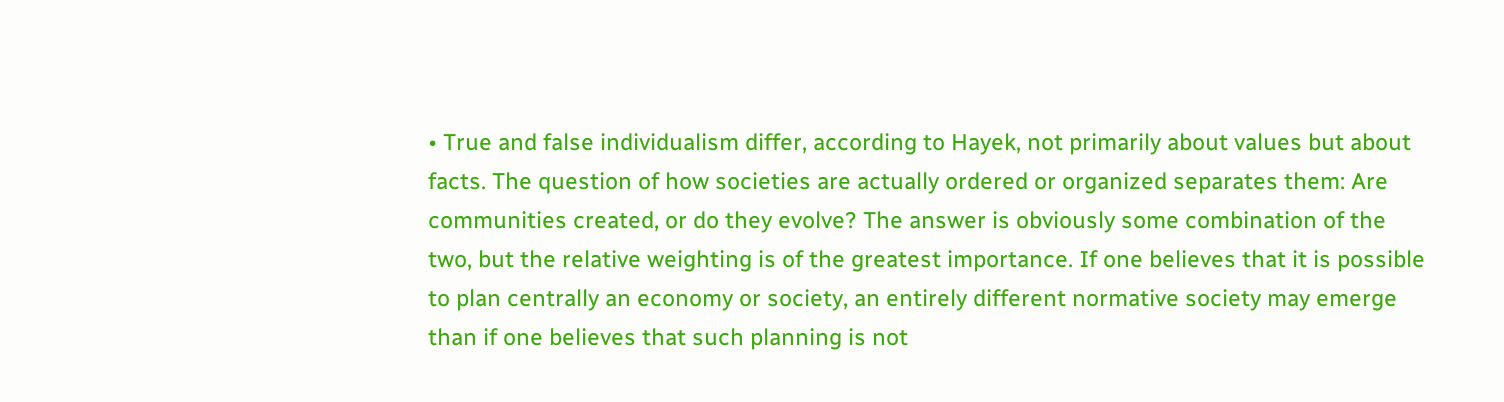• True and false individualism differ, according to Hayek, not primarily about values but about facts. The question of how societies are actually ordered or organized separates them: Are communities created, or do they evolve? The answer is obviously some combination of the two, but the relative weighting is of the greatest importance. If one believes that it is possible to plan centrally an economy or society, an entirely different normative society may emerge than if one believes that such planning is not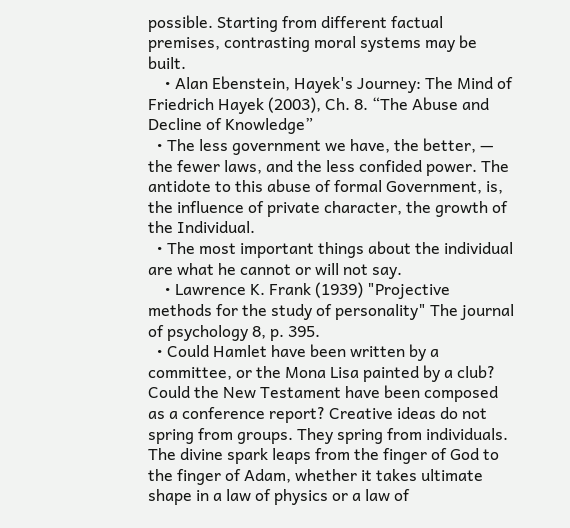possible. Starting from different factual premises, contrasting moral systems may be built.
    • Alan Ebenstein, Hayek's Journey: The Mind of Friedrich Hayek (2003), Ch. 8. “The Abuse and Decline of Knowledge”
  • The less government we have, the better, — the fewer laws, and the less confided power. The antidote to this abuse of formal Government, is, the influence of private character, the growth of the Individual.
  • The most important things about the individual are what he cannot or will not say.
    • Lawrence K. Frank (1939) "Projective methods for the study of personality" The journal of psychology 8, p. 395.
  • Could Hamlet have been written by a committee, or the Mona Lisa painted by a club? Could the New Testament have been composed as a conference report? Creative ideas do not spring from groups. They spring from individuals. The divine spark leaps from the finger of God to the finger of Adam, whether it takes ultimate shape in a law of physics or a law of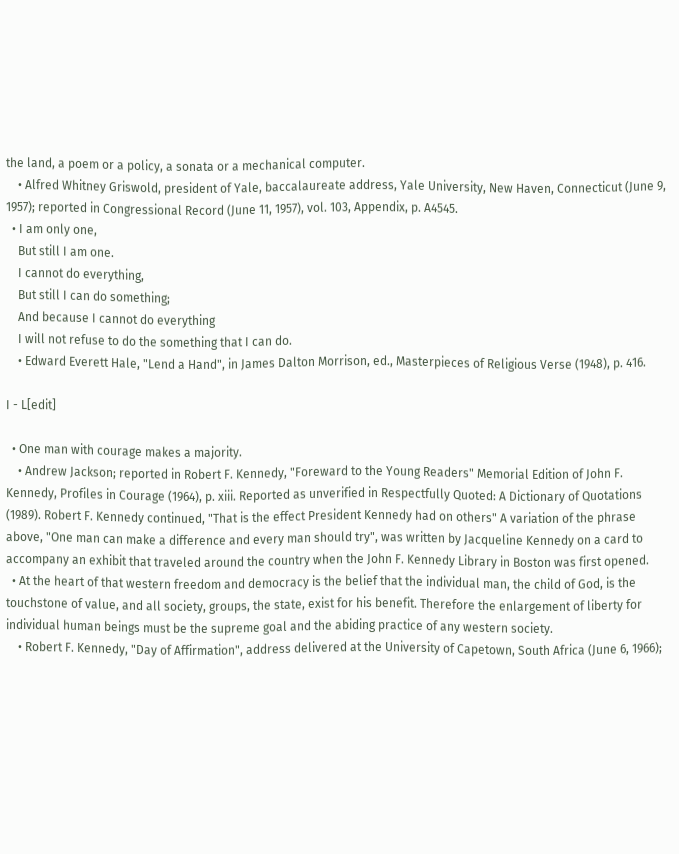the land, a poem or a policy, a sonata or a mechanical computer.
    • Alfred Whitney Griswold, president of Yale, baccalaureate address, Yale University, New Haven, Connecticut (June 9, 1957); reported in Congressional Record (June 11, 1957), vol. 103, Appendix, p. A4545.
  • I am only one,
    But still I am one.
    I cannot do everything,
    But still I can do something;
    And because I cannot do everything
    I will not refuse to do the something that I can do.
    • Edward Everett Hale, "Lend a Hand", in James Dalton Morrison, ed., Masterpieces of Religious Verse (1948), p. 416.

I - L[edit]

  • One man with courage makes a majority.
    • Andrew Jackson; reported in Robert F. Kennedy, "Foreward to the Young Readers" Memorial Edition of John F. Kennedy, Profiles in Courage (1964), p. xiii. Reported as unverified in Respectfully Quoted: A Dictionary of Quotations (1989). Robert F. Kennedy continued, "That is the effect President Kennedy had on others" A variation of the phrase above, "One man can make a difference and every man should try", was written by Jacqueline Kennedy on a card to accompany an exhibit that traveled around the country when the John F. Kennedy Library in Boston was first opened.
  • At the heart of that western freedom and democracy is the belief that the individual man, the child of God, is the touchstone of value, and all society, groups, the state, exist for his benefit. Therefore the enlargement of liberty for individual human beings must be the supreme goal and the abiding practice of any western society.
    • Robert F. Kennedy, "Day of Affirmation", address delivered at the University of Capetown, South Africa (June 6, 1966);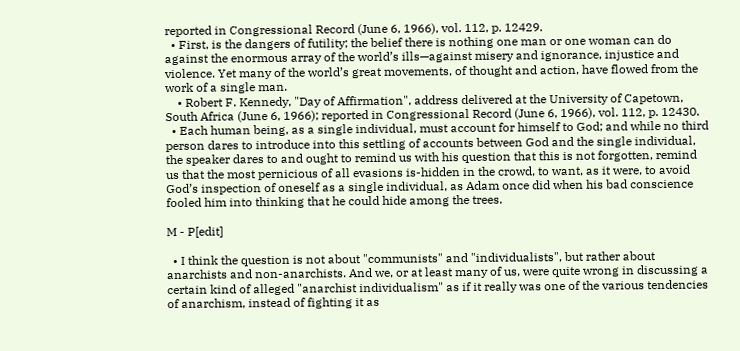reported in Congressional Record (June 6, 1966), vol. 112, p. 12429.
  • First, is the dangers of futility; the belief there is nothing one man or one woman can do against the enormous array of the world’s ills—against misery and ignorance, injustice and violence. Yet many of the world’s great movements, of thought and action, have flowed from the work of a single man.
    • Robert F. Kennedy, "Day of Affirmation", address delivered at the University of Capetown, South Africa (June 6, 1966); reported in Congressional Record (June 6, 1966), vol. 112, p. 12430.
  • Each human being, as a single individual, must account for himself to God; and while no third person dares to introduce into this settling of accounts between God and the single individual, the speaker dares to and ought to remind us with his question that this is not forgotten, remind us that the most pernicious of all evasions is-hidden in the crowd, to want, as it were, to avoid God’s inspection of oneself as a single individual, as Adam once did when his bad conscience fooled him into thinking that he could hide among the trees.

M - P[edit]

  • I think the question is not about "communists" and "individualists", but rather about anarchists and non-anarchists. And we, or at least many of us, were quite wrong in discussing a certain kind of alleged "anarchist individualism" as if it really was one of the various tendencies of anarchism, instead of fighting it as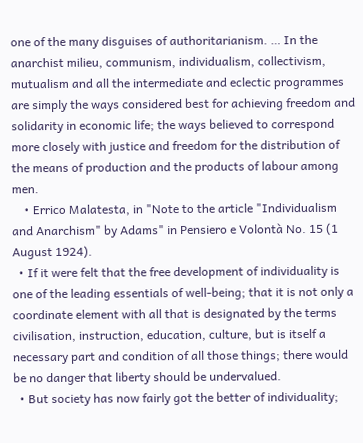one of the many disguises of authoritarianism. … In the anarchist milieu, communism, individualism, collectivism, mutualism and all the intermediate and eclectic programmes are simply the ways considered best for achieving freedom and solidarity in economic life; the ways believed to correspond more closely with justice and freedom for the distribution of the means of production and the products of labour among men.
    • Errico Malatesta, in "Note to the article "Individualism and Anarchism" by Adams" in Pensiero e Volontà No. 15 (1 August 1924).
  • If it were felt that the free development of individuality is one of the leading essentials of well-being; that it is not only a coordinate element with all that is designated by the terms civilisation, instruction, education, culture, but is itself a necessary part and condition of all those things; there would be no danger that liberty should be undervalued.
  • But society has now fairly got the better of individuality;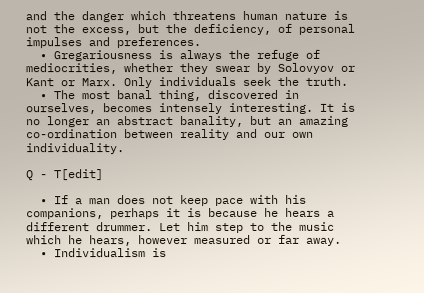and the danger which threatens human nature is not the excess, but the deficiency, of personal impulses and preferences.
  • Gregariousness is always the refuge of mediocrities, whether they swear by Solovyov or Kant or Marx. Only individuals seek the truth.
  • The most banal thing, discovered in ourselves, becomes intensely interesting. It is no longer an abstract banality, but an amazing co-ordination between reality and our own individuality.

Q - T[edit]

  • If a man does not keep pace with his companions, perhaps it is because he hears a different drummer. Let him step to the music which he hears, however measured or far away.
  • Individualism is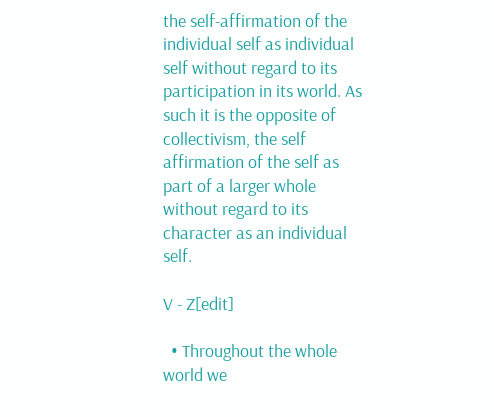the self-affirmation of the individual self as individual self without regard to its participation in its world. As such it is the opposite of collectivism, the self affirmation of the self as part of a larger whole without regard to its character as an individual self.

V - Z[edit]

  • Throughout the whole world we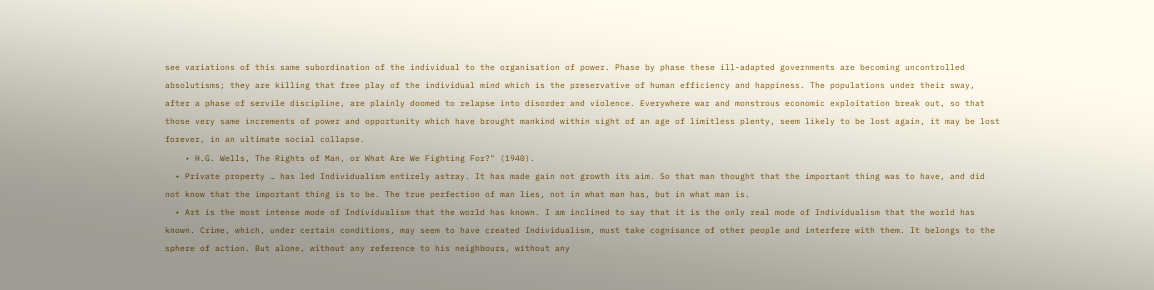see variations of this same subordination of the individual to the organisation of power. Phase by phase these ill-adapted governments are becoming uncontrolled absolutisms; they are killing that free play of the individual mind which is the preservative of human efficiency and happiness. The populations under their sway, after a phase of servile discipline, are plainly doomed to relapse into disorder and violence. Everywhere war and monstrous economic exploitation break out, so that those very same increments of power and opportunity which have brought mankind within sight of an age of limitless plenty, seem likely to be lost again, it may be lost forever, in an ultimate social collapse.
    • H.G. Wells, The Rights of Man, or What Are We Fighting For?" (1940).
  • Private property … has led Individualism entirely astray. It has made gain not growth its aim. So that man thought that the important thing was to have, and did not know that the important thing is to be. The true perfection of man lies, not in what man has, but in what man is.
  • Art is the most intense mode of Individualism that the world has known. I am inclined to say that it is the only real mode of Individualism that the world has known. Crime, which, under certain conditions, may seem to have created Individualism, must take cognisance of other people and interfere with them. It belongs to the sphere of action. But alone, without any reference to his neighbours, without any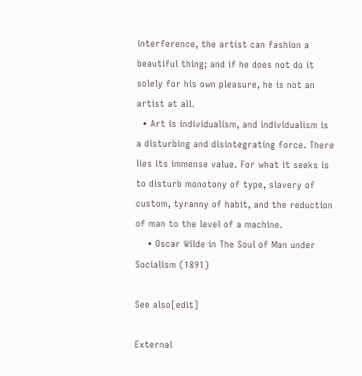interference, the artist can fashion a beautiful thing; and if he does not do it solely for his own pleasure, he is not an artist at all.
  • Art is individualism, and individualism is a disturbing and disintegrating force. There lies its immense value. For what it seeks is to disturb monotony of type, slavery of custom, tyranny of habit, and the reduction of man to the level of a machine.
    • Oscar Wilde in The Soul of Man under Socialism (1891)

See also[edit]

External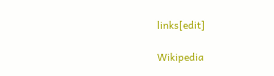links[edit]

Wikipedia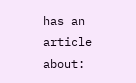has an article about: